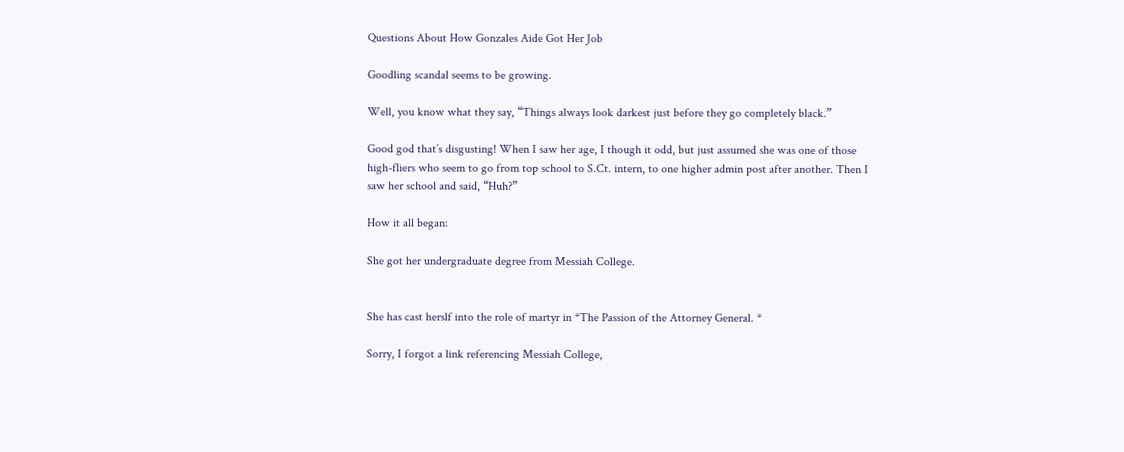Questions About How Gonzales Aide Got Her Job

Goodling scandal seems to be growing.

Well, you know what they say, “Things always look darkest just before they go completely black.”

Good god that’s disgusting! When I saw her age, I though it odd, but just assumed she was one of those high-fliers who seem to go from top school to S.Ct. intern, to one higher admin post after another. Then I saw her school and said, “Huh?”

How it all began:

She got her undergraduate degree from Messiah College.


She has cast herslf into the role of martyr in *The Passion of the Attorney General. *

Sorry, I forgot a link referencing Messiah College,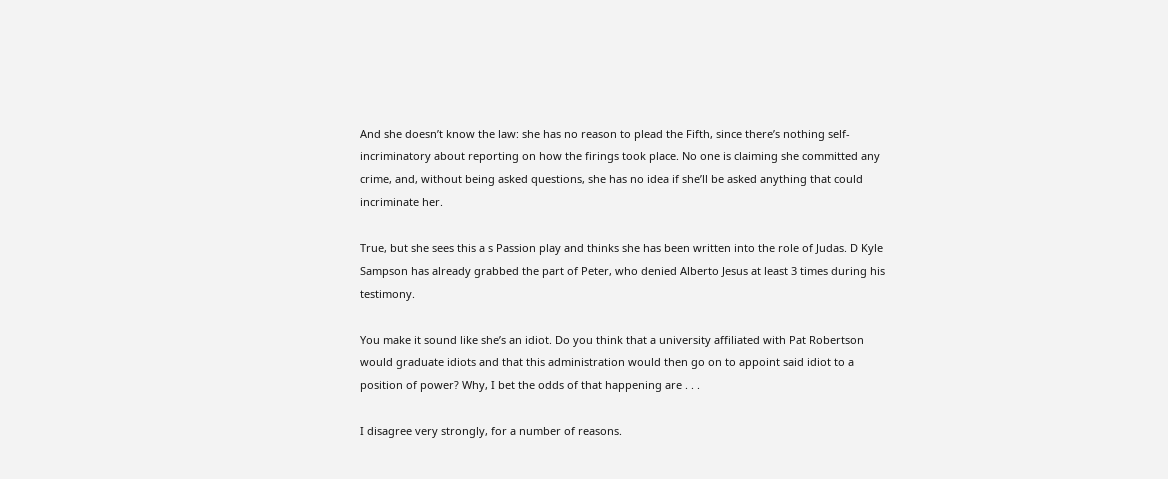And she doesn’t know the law: she has no reason to plead the Fifth, since there’s nothing self-incriminatory about reporting on how the firings took place. No one is claiming she committed any crime, and, without being asked questions, she has no idea if she’ll be asked anything that could incriminate her.

True, but she sees this a s Passion play and thinks she has been written into the role of Judas. D Kyle Sampson has already grabbed the part of Peter, who denied Alberto Jesus at least 3 times during his testimony.

You make it sound like she’s an idiot. Do you think that a university affiliated with Pat Robertson would graduate idiots and that this administration would then go on to appoint said idiot to a position of power? Why, I bet the odds of that happening are . . .

I disagree very strongly, for a number of reasons.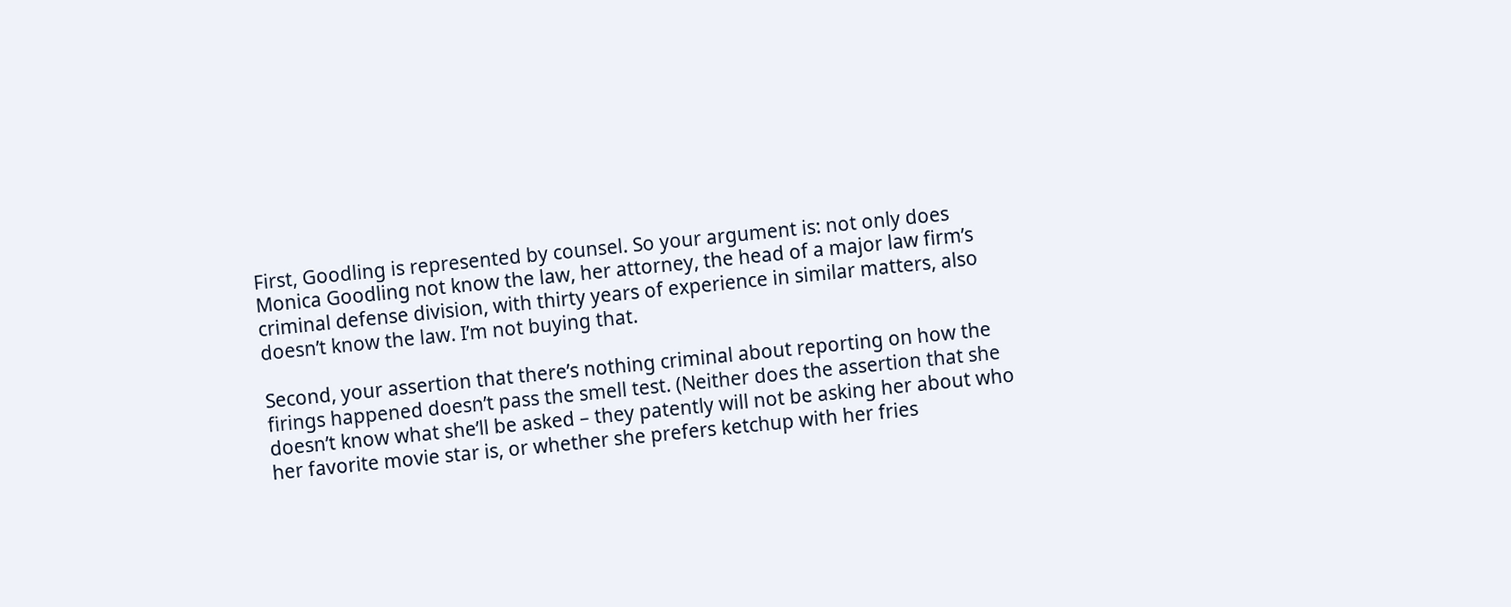First, Goodling is represented by counsel. So your argument is: not only does Monica Goodling not know the law, her attorney, the head of a major law firm’s criminal defense division, with thirty years of experience in similar matters, also doesn’t know the law. I’m not buying that.

Second, your assertion that there’s nothing criminal about reporting on how the firings happened doesn’t pass the smell test. (Neither does the assertion that she doesn’t know what she’ll be asked – they patently will not be asking her about who her favorite movie star is, or whether she prefers ketchup with her fries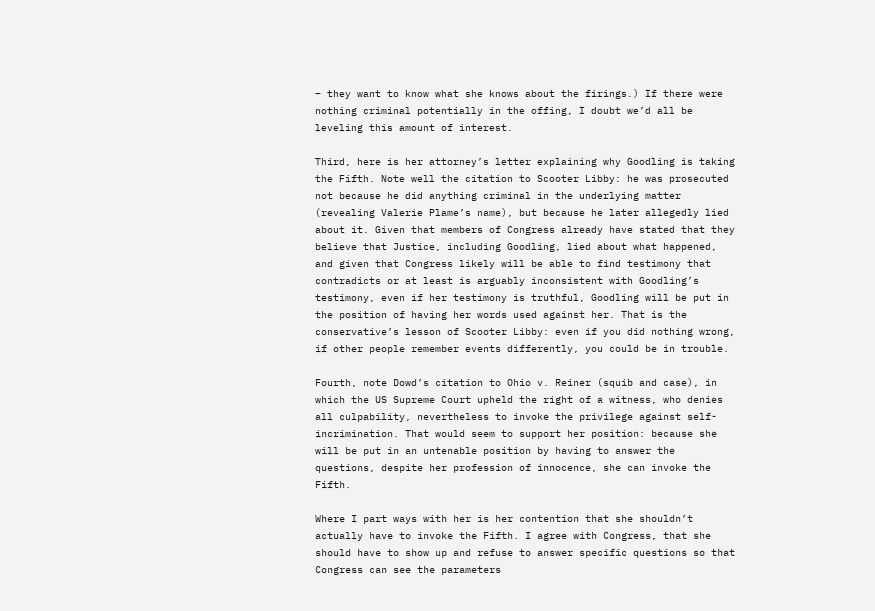– they want to know what she knows about the firings.) If there were nothing criminal potentially in the offing, I doubt we’d all be leveling this amount of interest.

Third, here is her attorney’s letter explaining why Goodling is taking the Fifth. Note well the citation to Scooter Libby: he was prosecuted not because he did anything criminal in the underlying matter (revealing Valerie Plame’s name), but because he later allegedly lied about it. Given that members of Congress already have stated that they believe that Justice, including Goodling, lied about what happened, and given that Congress likely will be able to find testimony that contradicts or at least is arguably inconsistent with Goodling’s testimony, even if her testimony is truthful, Goodling will be put in the position of having her words used against her. That is the conservative’s lesson of Scooter Libby: even if you did nothing wrong, if other people remember events differently, you could be in trouble.

Fourth, note Dowd’s citation to Ohio v. Reiner (squib and case), in which the US Supreme Court upheld the right of a witness, who denies all culpability, nevertheless to invoke the privilege against self-incrimination. That would seem to support her position: because she will be put in an untenable position by having to answer the questions, despite her profession of innocence, she can invoke the Fifth.

Where I part ways with her is her contention that she shouldn’t actually have to invoke the Fifth. I agree with Congress, that she should have to show up and refuse to answer specific questions so that Congress can see the parameters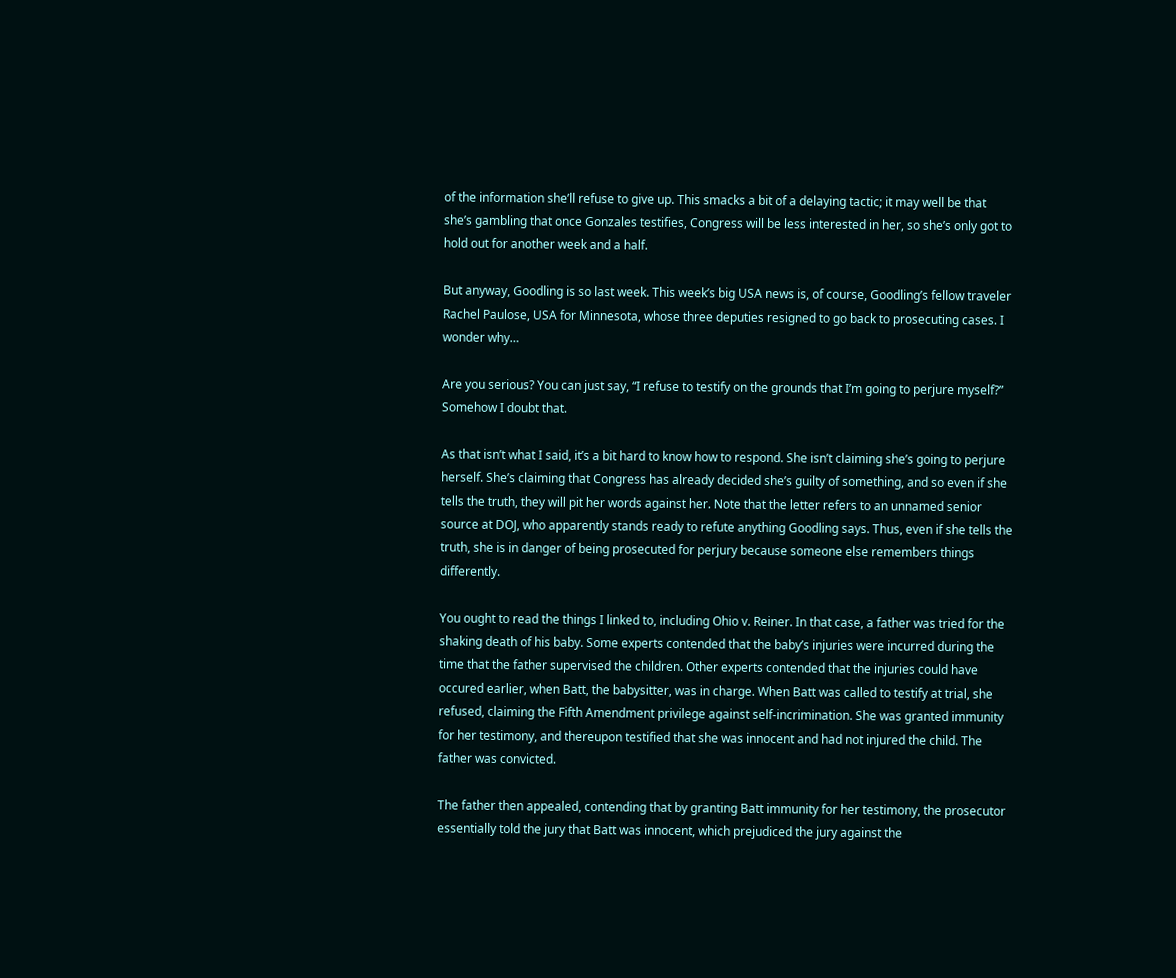of the information she’ll refuse to give up. This smacks a bit of a delaying tactic; it may well be that she’s gambling that once Gonzales testifies, Congress will be less interested in her, so she’s only got to hold out for another week and a half.

But anyway, Goodling is so last week. This week’s big USA news is, of course, Goodling’s fellow traveler Rachel Paulose, USA for Minnesota, whose three deputies resigned to go back to prosecuting cases. I wonder why…

Are you serious? You can just say, “I refuse to testify on the grounds that I’m going to perjure myself?” Somehow I doubt that.

As that isn’t what I said, it’s a bit hard to know how to respond. She isn’t claiming she’s going to perjure herself. She’s claiming that Congress has already decided she’s guilty of something, and so even if she tells the truth, they will pit her words against her. Note that the letter refers to an unnamed senior source at DOJ, who apparently stands ready to refute anything Goodling says. Thus, even if she tells the truth, she is in danger of being prosecuted for perjury because someone else remembers things differently.

You ought to read the things I linked to, including Ohio v. Reiner. In that case, a father was tried for the shaking death of his baby. Some experts contended that the baby’s injuries were incurred during the time that the father supervised the children. Other experts contended that the injuries could have occured earlier, when Batt, the babysitter, was in charge. When Batt was called to testify at trial, she refused, claiming the Fifth Amendment privilege against self-incrimination. She was granted immunity for her testimony, and thereupon testified that she was innocent and had not injured the child. The father was convicted.

The father then appealed, contending that by granting Batt immunity for her testimony, the prosecutor essentially told the jury that Batt was innocent, which prejudiced the jury against the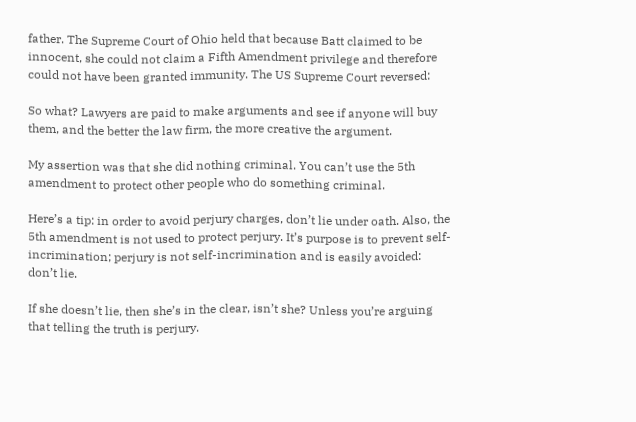father. The Supreme Court of Ohio held that because Batt claimed to be innocent, she could not claim a Fifth Amendment privilege and therefore could not have been granted immunity. The US Supreme Court reversed:

So what? Lawyers are paid to make arguments and see if anyone will buy them, and the better the law firm, the more creative the argument.

My assertion was that she did nothing criminal. You can’t use the 5th amendment to protect other people who do something criminal.

Here’s a tip: in order to avoid perjury charges, don’t lie under oath. Also, the 5th amendment is not used to protect perjury. It’s purpose is to prevent self-incrimination; perjury is not self-incrimination and is easily avoided: don’t lie.

If she doesn’t lie, then she’s in the clear, isn’t she? Unless you’re arguing that telling the truth is perjury.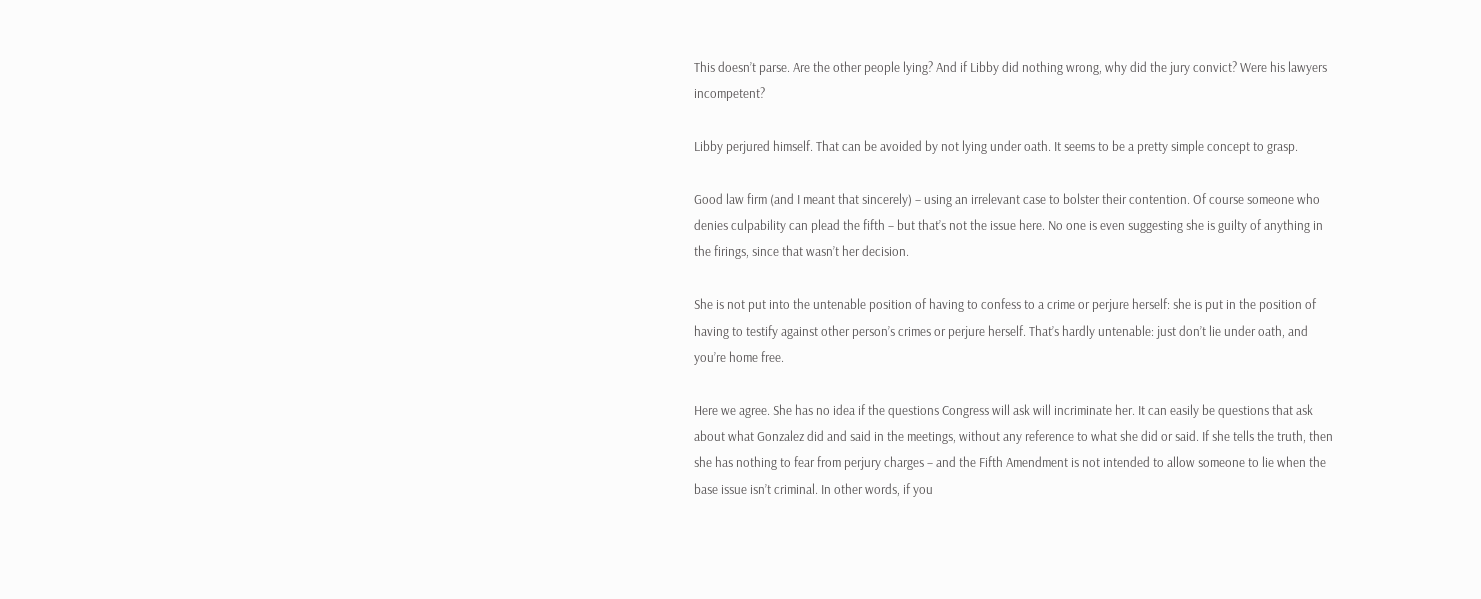This doesn’t parse. Are the other people lying? And if Libby did nothing wrong, why did the jury convict? Were his lawyers incompetent?

Libby perjured himself. That can be avoided by not lying under oath. It seems to be a pretty simple concept to grasp.

Good law firm (and I meant that sincerely) – using an irrelevant case to bolster their contention. Of course someone who denies culpability can plead the fifth – but that’s not the issue here. No one is even suggesting she is guilty of anything in the firings, since that wasn’t her decision.

She is not put into the untenable position of having to confess to a crime or perjure herself: she is put in the position of having to testify against other person’s crimes or perjure herself. That’s hardly untenable: just don’t lie under oath, and you’re home free.

Here we agree. She has no idea if the questions Congress will ask will incriminate her. It can easily be questions that ask about what Gonzalez did and said in the meetings, without any reference to what she did or said. If she tells the truth, then she has nothing to fear from perjury charges – and the Fifth Amendment is not intended to allow someone to lie when the base issue isn’t criminal. In other words, if you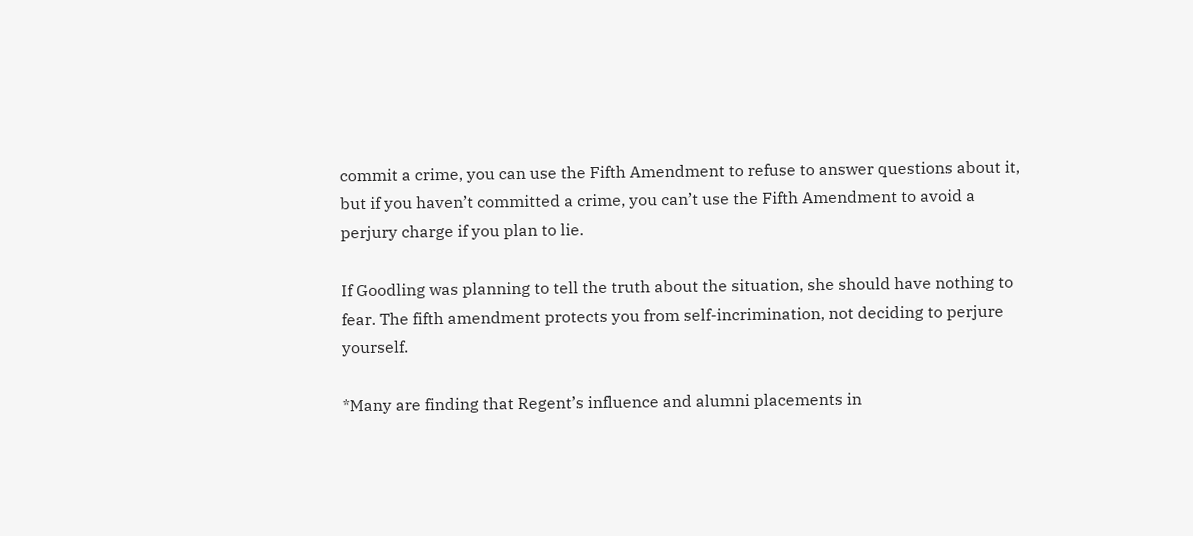commit a crime, you can use the Fifth Amendment to refuse to answer questions about it, but if you haven’t committed a crime, you can’t use the Fifth Amendment to avoid a perjury charge if you plan to lie.

If Goodling was planning to tell the truth about the situation, she should have nothing to fear. The fifth amendment protects you from self-incrimination, not deciding to perjure yourself.

*Many are finding that Regent’s influence and alumni placements in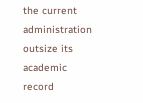the current administration outsize its academic record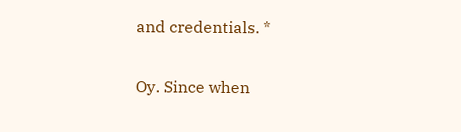and credentials. *

Oy. Since when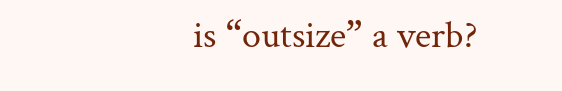is “outsize” a verb?